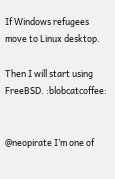If Windows refugees move to Linux desktop.

Then I will start using FreeBSD. :blobcatcoffee:


@neopirate I’m one of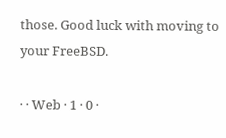those. Good luck with moving to your FreeBSD.

· · Web · 1 · 0 ·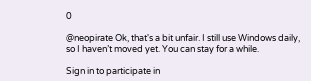0

@neopirate Ok, that's a bit unfair. I still use Windows daily, so I haven’t moved yet. You can stay for a while.

Sign in to participate in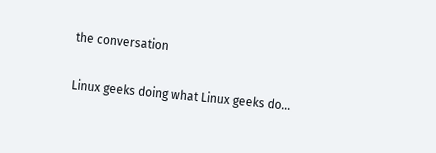the conversation

Linux geeks doing what Linux geeks do...